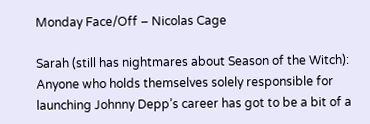Monday Face/Off – Nicolas Cage

Sarah (still has nightmares about Season of the Witch):
Anyone who holds themselves solely responsible for launching Johnny Depp’s career has got to be a bit of a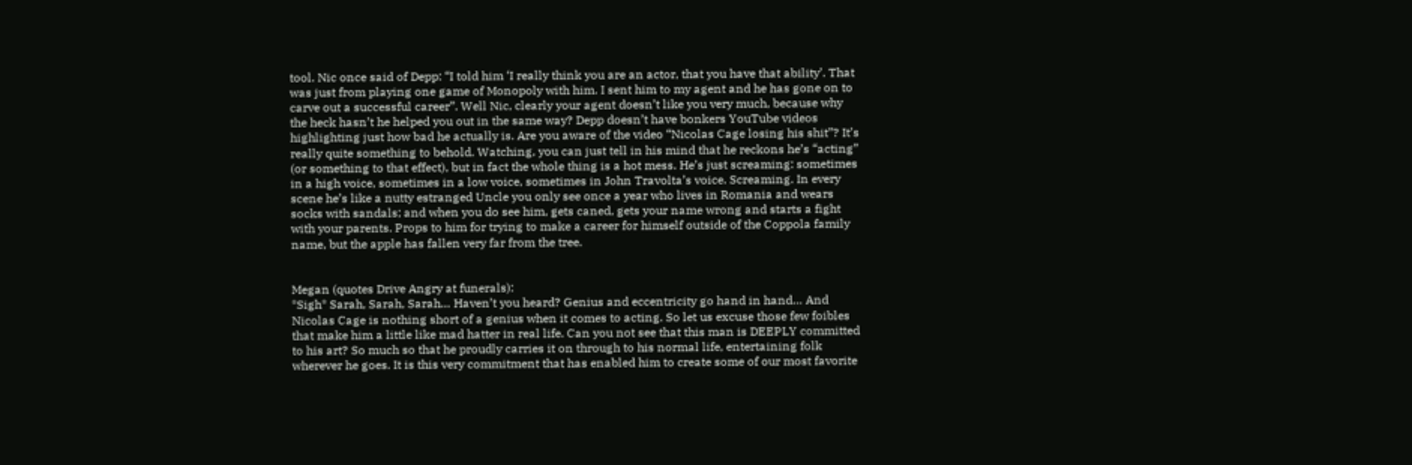tool. Nic once said of Depp: “I told him ‘I really think you are an actor, that you have that ability’. That was just from playing one game of Monopoly with him. I sent him to my agent and he has gone on to carve out a successful career”. Well Nic, clearly your agent doesn’t like you very much, because why the heck hasn’t he helped you out in the same way? Depp doesn’t have bonkers YouTube videos highlighting just how bad he actually is. Are you aware of the video “Nicolas Cage losing his shit”? It’s really quite something to behold. Watching, you can just tell in his mind that he reckons he’s “acting” (or something to that effect), but in fact the whole thing is a hot mess. He’s just screaming: sometimes in a high voice, sometimes in a low voice, sometimes in John Travolta’s voice. Screaming. In every scene he’s like a nutty estranged Uncle you only see once a year who lives in Romania and wears socks with sandals; and when you do see him, gets caned, gets your name wrong and starts a fight with your parents. Props to him for trying to make a career for himself outside of the Coppola family name, but the apple has fallen very far from the tree.


Megan (quotes Drive Angry at funerals):
*Sigh* Sarah, Sarah, Sarah… Haven’t you heard? Genius and eccentricity go hand in hand… And Nicolas Cage is nothing short of a genius when it comes to acting. So let us excuse those few foibles that make him a little like mad hatter in real life. Can you not see that this man is DEEPLY committed to his art? So much so that he proudly carries it on through to his normal life, entertaining folk wherever he goes. It is this very commitment that has enabled him to create some of our most favorite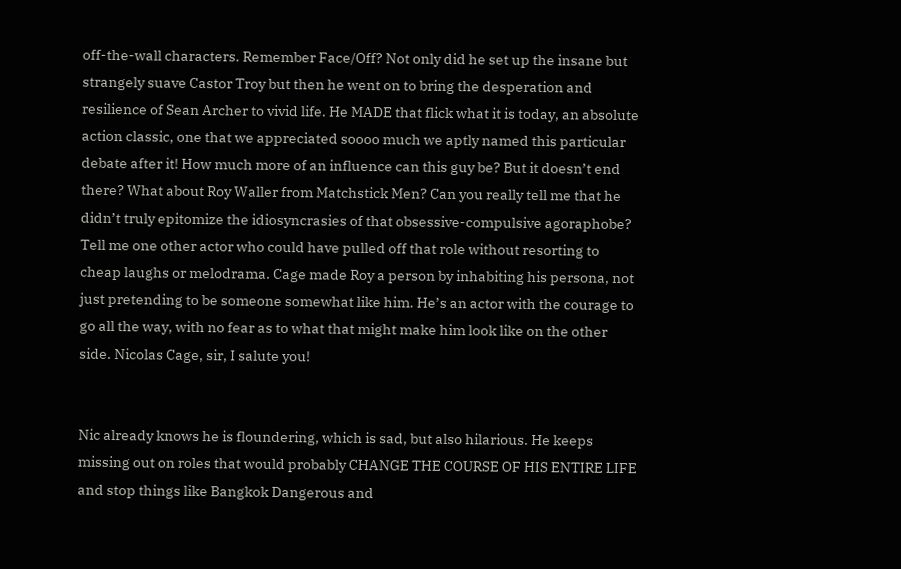off-the-wall characters. Remember Face/Off? Not only did he set up the insane but strangely suave Castor Troy but then he went on to bring the desperation and resilience of Sean Archer to vivid life. He MADE that flick what it is today, an absolute action classic, one that we appreciated soooo much we aptly named this particular debate after it! How much more of an influence can this guy be? But it doesn’t end there? What about Roy Waller from Matchstick Men? Can you really tell me that he didn’t truly epitomize the idiosyncrasies of that obsessive-compulsive agoraphobe? Tell me one other actor who could have pulled off that role without resorting to cheap laughs or melodrama. Cage made Roy a person by inhabiting his persona, not just pretending to be someone somewhat like him. He’s an actor with the courage to go all the way, with no fear as to what that might make him look like on the other side. Nicolas Cage, sir, I salute you!


Nic already knows he is floundering, which is sad, but also hilarious. He keeps missing out on roles that would probably CHANGE THE COURSE OF HIS ENTIRE LIFE and stop things like Bangkok Dangerous and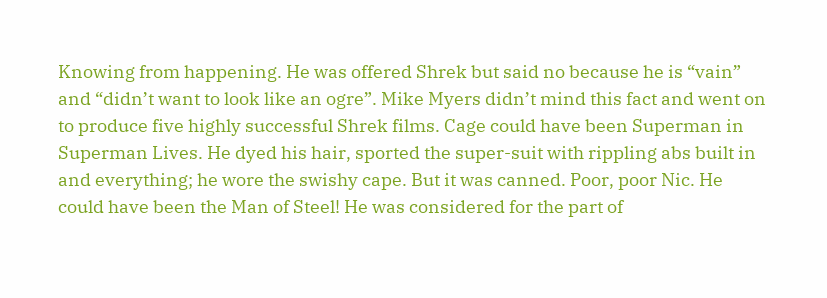Knowing from happening. He was offered Shrek but said no because he is “vain” and “didn’t want to look like an ogre”. Mike Myers didn’t mind this fact and went on to produce five highly successful Shrek films. Cage could have been Superman in Superman Lives. He dyed his hair, sported the super-suit with rippling abs built in and everything; he wore the swishy cape. But it was canned. Poor, poor Nic. He could have been the Man of Steel! He was considered for the part of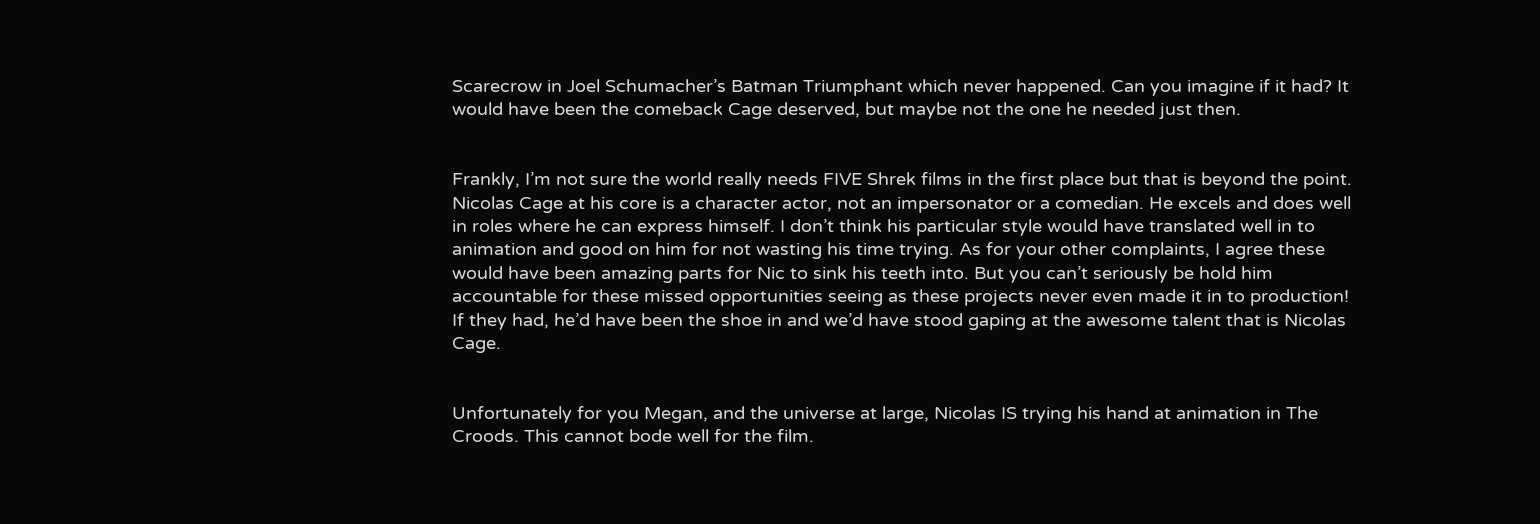Scarecrow in Joel Schumacher’s Batman Triumphant which never happened. Can you imagine if it had? It would have been the comeback Cage deserved, but maybe not the one he needed just then.


Frankly, I’m not sure the world really needs FIVE Shrek films in the first place but that is beyond the point. Nicolas Cage at his core is a character actor, not an impersonator or a comedian. He excels and does well in roles where he can express himself. I don’t think his particular style would have translated well in to animation and good on him for not wasting his time trying. As for your other complaints, I agree these would have been amazing parts for Nic to sink his teeth into. But you can’t seriously be hold him accountable for these missed opportunities seeing as these projects never even made it in to production! If they had, he’d have been the shoe in and we’d have stood gaping at the awesome talent that is Nicolas Cage.


Unfortunately for you Megan, and the universe at large, Nicolas IS trying his hand at animation in The Croods. This cannot bode well for the film.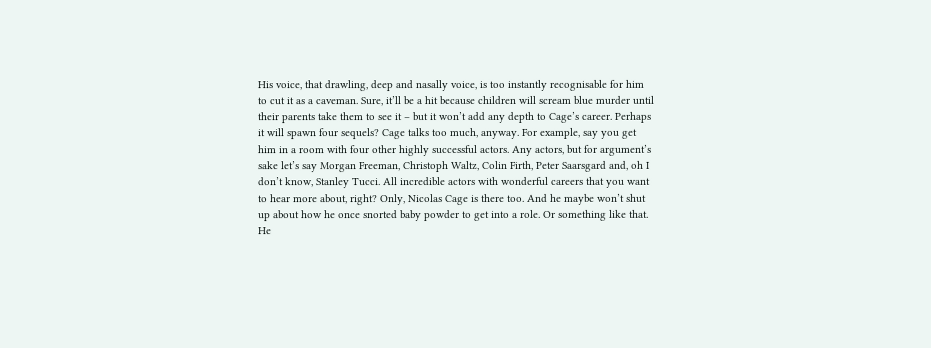His voice, that drawling, deep and nasally voice, is too instantly recognisable for him to cut it as a caveman. Sure, it’ll be a hit because children will scream blue murder until their parents take them to see it – but it won’t add any depth to Cage’s career. Perhaps it will spawn four sequels? Cage talks too much, anyway. For example, say you get him in a room with four other highly successful actors. Any actors, but for argument’s sake let’s say Morgan Freeman, Christoph Waltz, Colin Firth, Peter Saarsgard and, oh I don’t know, Stanley Tucci. All incredible actors with wonderful careers that you want to hear more about, right? Only, Nicolas Cage is there too. And he maybe won’t shut up about how he once snorted baby powder to get into a role. Or something like that. He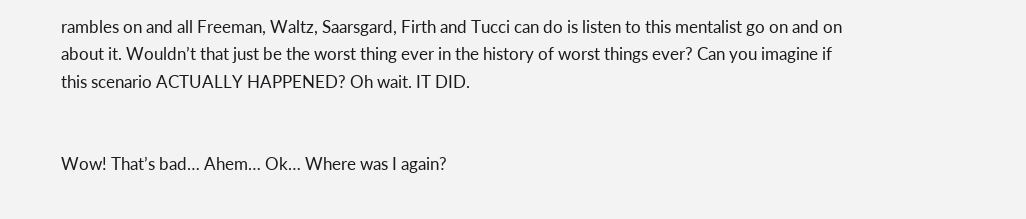rambles on and all Freeman, Waltz, Saarsgard, Firth and Tucci can do is listen to this mentalist go on and on about it. Wouldn’t that just be the worst thing ever in the history of worst things ever? Can you imagine if this scenario ACTUALLY HAPPENED? Oh wait. IT DID.


Wow! That’s bad… Ahem… Ok… Where was I again?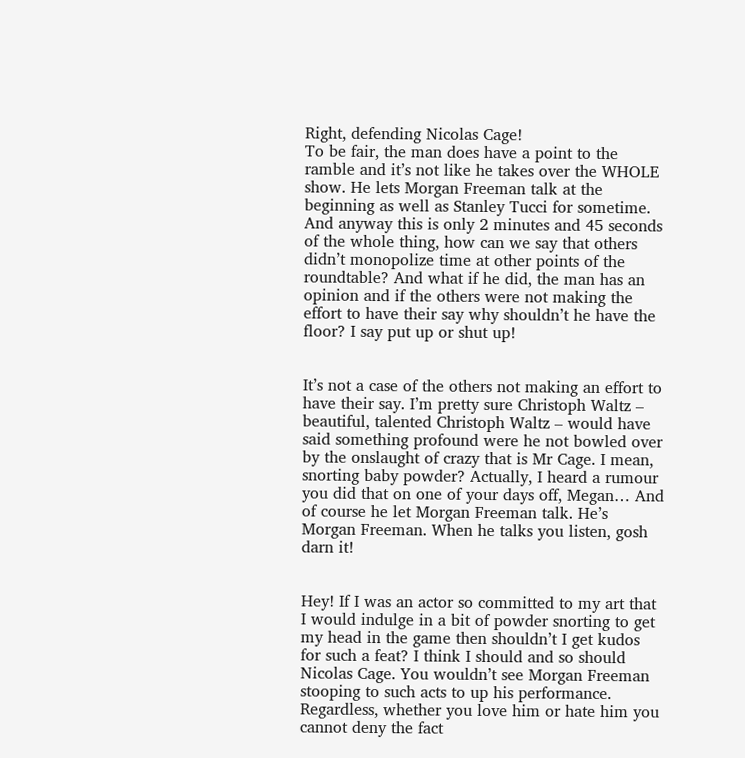Right, defending Nicolas Cage!
To be fair, the man does have a point to the ramble and it’s not like he takes over the WHOLE show. He lets Morgan Freeman talk at the beginning as well as Stanley Tucci for sometime. And anyway this is only 2 minutes and 45 seconds of the whole thing, how can we say that others didn’t monopolize time at other points of the roundtable? And what if he did, the man has an opinion and if the others were not making the effort to have their say why shouldn’t he have the floor? I say put up or shut up!


It’s not a case of the others not making an effort to have their say. I’m pretty sure Christoph Waltz – beautiful, talented Christoph Waltz – would have said something profound were he not bowled over by the onslaught of crazy that is Mr Cage. I mean, snorting baby powder? Actually, I heard a rumour you did that on one of your days off, Megan… And of course he let Morgan Freeman talk. He’s Morgan Freeman. When he talks you listen, gosh darn it!


Hey! If I was an actor so committed to my art that I would indulge in a bit of powder snorting to get my head in the game then shouldn’t I get kudos for such a feat? I think I should and so should Nicolas Cage. You wouldn’t see Morgan Freeman stooping to such acts to up his performance.
Regardless, whether you love him or hate him you cannot deny the fact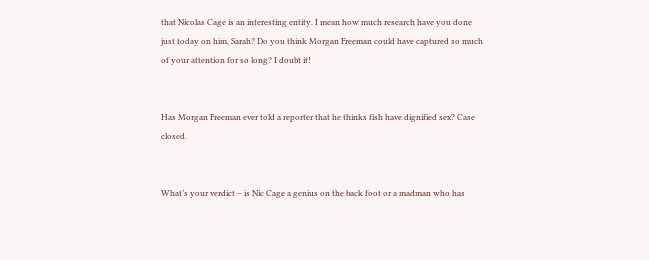that Nicolas Cage is an interesting entity. I mean how much research have you done just today on him, Sarah? Do you think Morgan Freeman could have captured so much of your attention for so long? I doubt it!


Has Morgan Freeman ever told a reporter that he thinks fish have dignified sex? Case closed.


What’s your verdict – is Nic Cage a genius on the back foot or a madman who has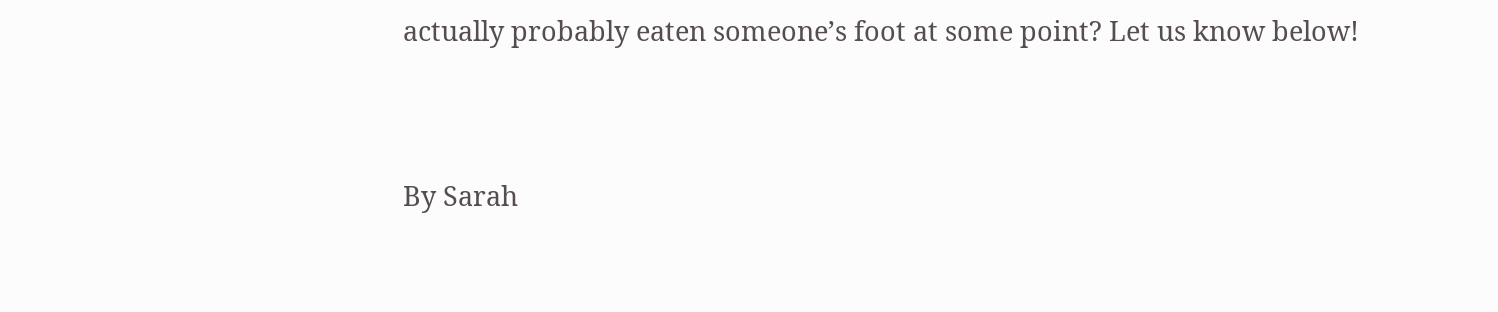actually probably eaten someone’s foot at some point? Let us know below!


By Sarah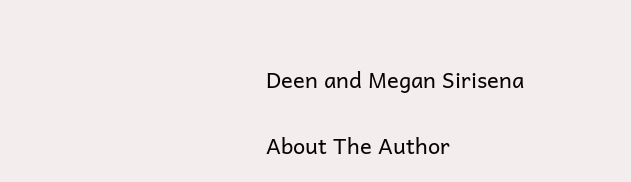Deen and Megan Sirisena

About The Author